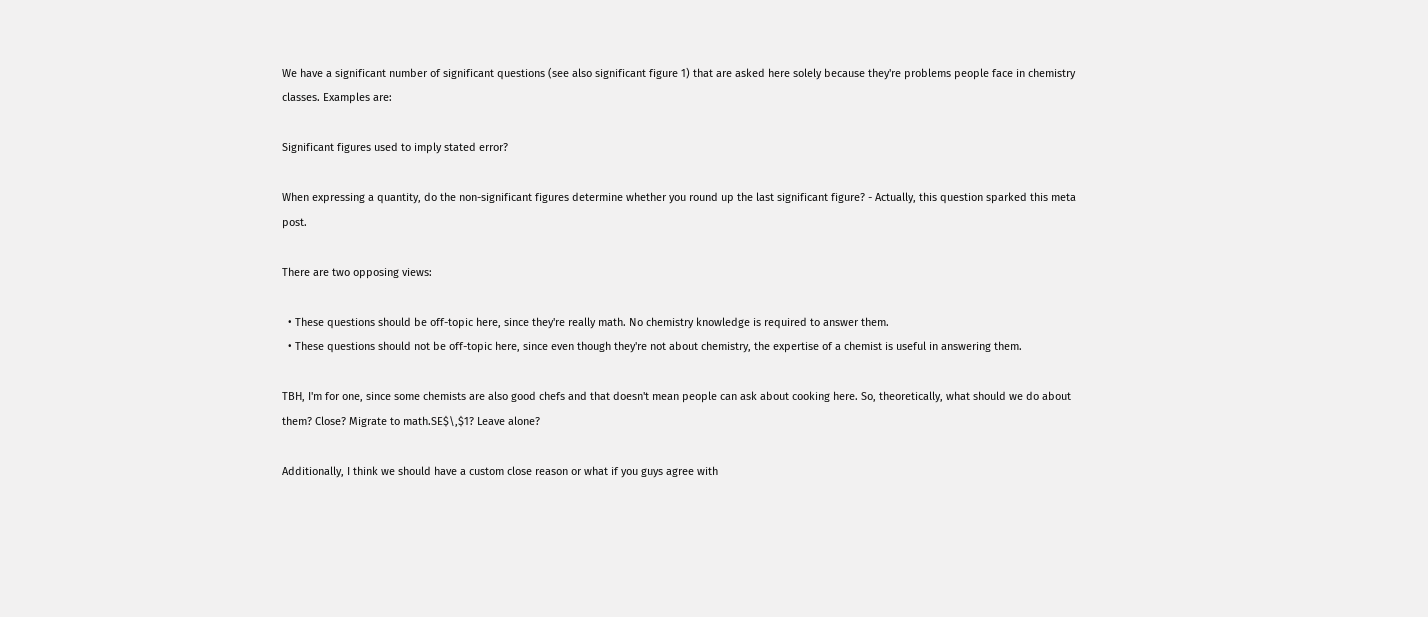We have a significant number of significant questions (see also significant figure 1) that are asked here solely because they're problems people face in chemistry classes. Examples are:

Significant figures used to imply stated error?

When expressing a quantity, do the non-significant figures determine whether you round up the last significant figure? - Actually, this question sparked this meta post.

There are two opposing views:

  • These questions should be off-topic here, since they're really math. No chemistry knowledge is required to answer them.
  • These questions should not be off-topic here, since even though they're not about chemistry, the expertise of a chemist is useful in answering them.

TBH, I'm for one, since some chemists are also good chefs and that doesn't mean people can ask about cooking here. So, theoretically, what should we do about them? Close? Migrate to math.SE$\,$1? Leave alone?

Additionally, I think we should have a custom close reason or what if you guys agree with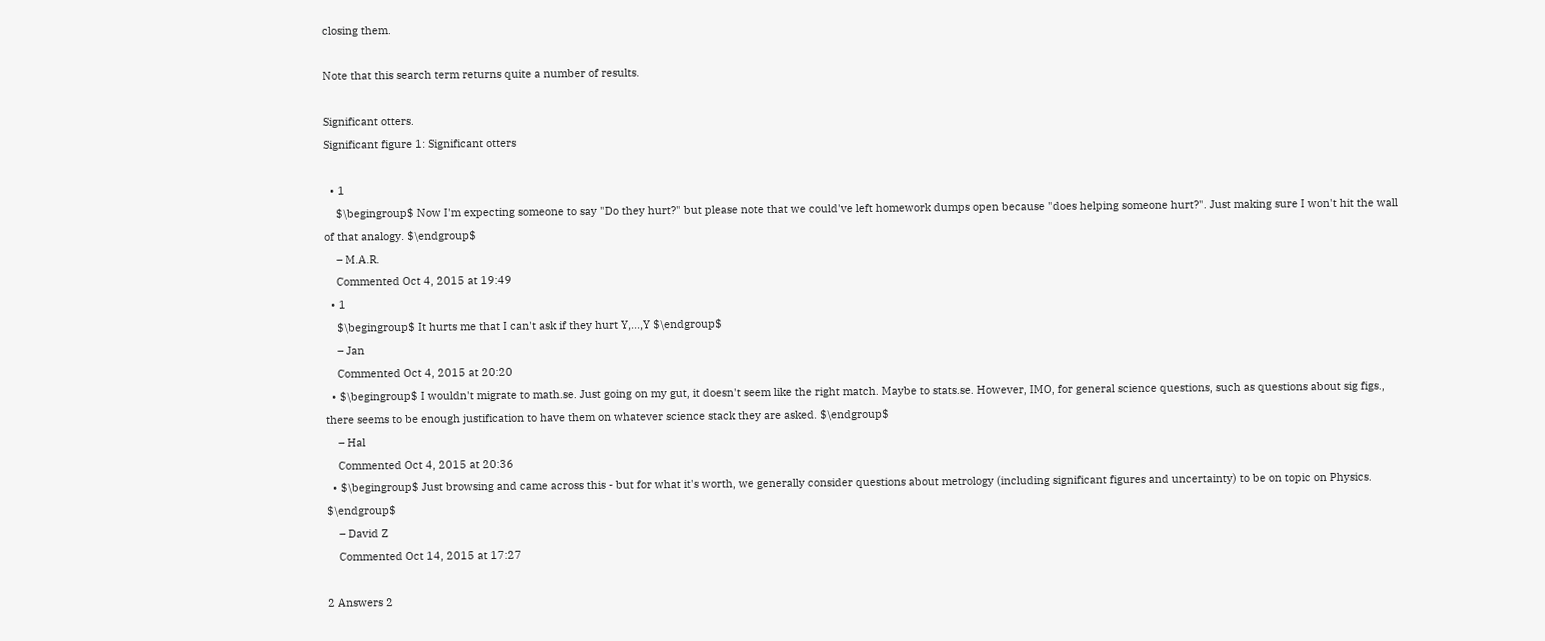closing them.

Note that this search term returns quite a number of results.

Significant otters.
Significant figure 1: Significant otters

  • 1
    $\begingroup$ Now I'm expecting someone to say "Do they hurt?" but please note that we could've left homework dumps open because "does helping someone hurt?". Just making sure I won't hit the wall of that analogy. $\endgroup$
    – M.A.R.
    Commented Oct 4, 2015 at 19:49
  • 1
    $\begingroup$ It hurts me that I can't ask if they hurt Y,...,Y $\endgroup$
    – Jan
    Commented Oct 4, 2015 at 20:20
  • $\begingroup$ I wouldn't migrate to math.se. Just going on my gut, it doesn't seem like the right match. Maybe to stats.se. However, IMO, for general science questions, such as questions about sig figs., there seems to be enough justification to have them on whatever science stack they are asked. $\endgroup$
    – Hal
    Commented Oct 4, 2015 at 20:36
  • $\begingroup$ Just browsing and came across this - but for what it's worth, we generally consider questions about metrology (including significant figures and uncertainty) to be on topic on Physics. $\endgroup$
    – David Z
    Commented Oct 14, 2015 at 17:27

2 Answers 2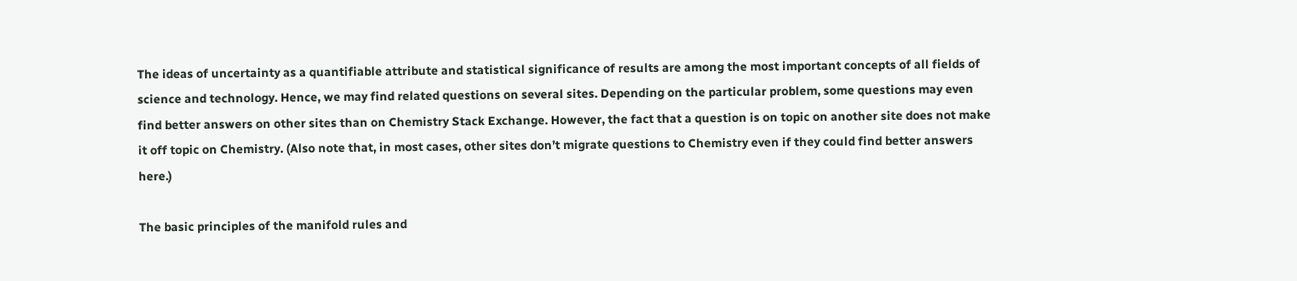The ideas of uncertainty as a quantifiable attribute and statistical significance of results are among the most important concepts of all fields of science and technology. Hence, we may find related questions on several sites. Depending on the particular problem, some questions may even find better answers on other sites than on Chemistry Stack Exchange. However, the fact that a question is on topic on another site does not make it off topic on Chemistry. (Also note that, in most cases, other sites don’t migrate questions to Chemistry even if they could find better answers here.)

The basic principles of the manifold rules and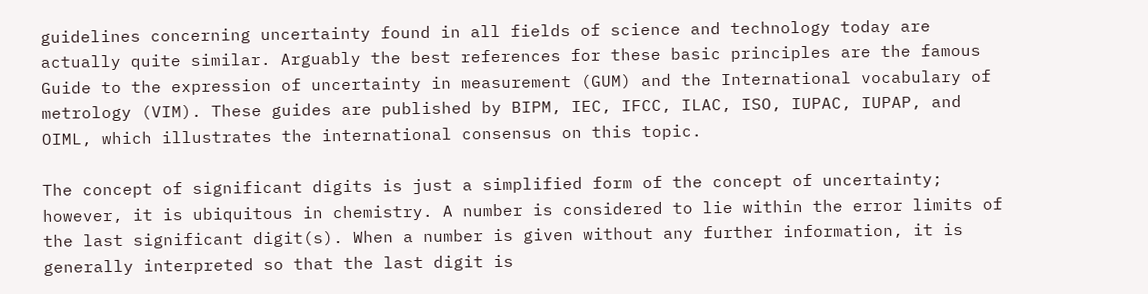guidelines concerning uncertainty found in all fields of science and technology today are actually quite similar. Arguably the best references for these basic principles are the famous Guide to the expression of uncertainty in measurement (GUM) and the International vocabulary of metrology (VIM). These guides are published by BIPM, IEC, IFCC, ILAC, ISO, IUPAC, IUPAP, and OIML, which illustrates the international consensus on this topic.

The concept of significant digits is just a simplified form of the concept of uncertainty; however, it is ubiquitous in chemistry. A number is considered to lie within the error limits of the last significant digit(s). When a number is given without any further information, it is generally interpreted so that the last digit is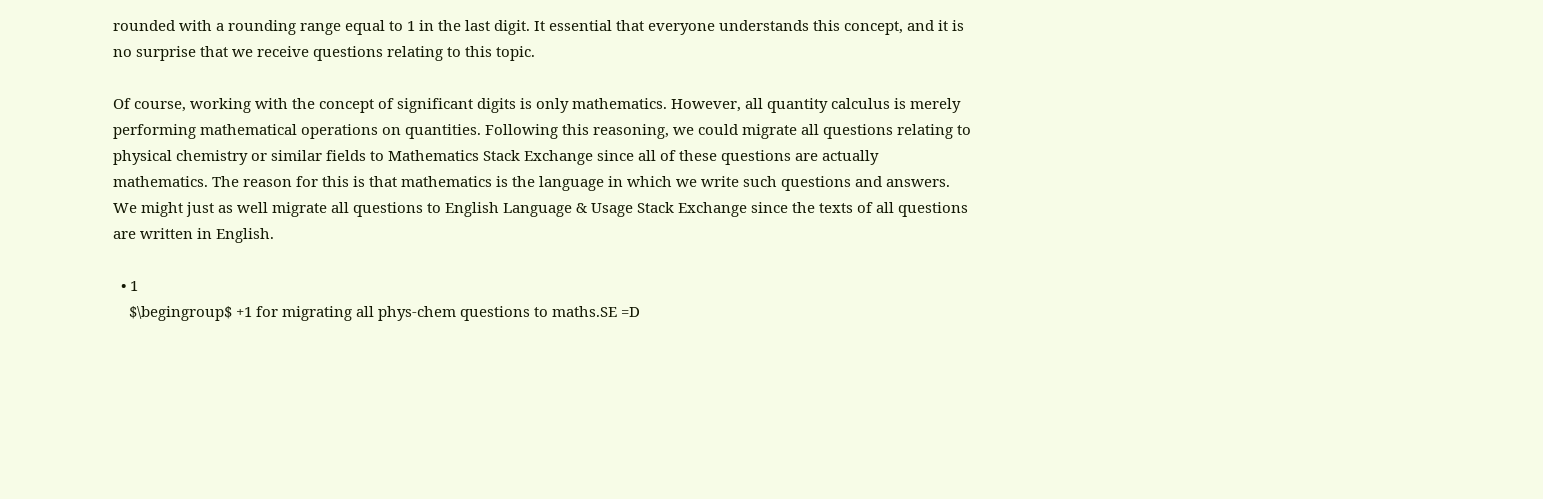rounded with a rounding range equal to 1 in the last digit. It essential that everyone understands this concept, and it is no surprise that we receive questions relating to this topic.

Of course, working with the concept of significant digits is only mathematics. However, all quantity calculus is merely performing mathematical operations on quantities. Following this reasoning, we could migrate all questions relating to physical chemistry or similar fields to Mathematics Stack Exchange since all of these questions are actually mathematics. The reason for this is that mathematics is the language in which we write such questions and answers. We might just as well migrate all questions to English Language & Usage Stack Exchange since the texts of all questions are written in English.

  • 1
    $\begingroup$ +1 for migrating all phys-chem questions to maths.SE =D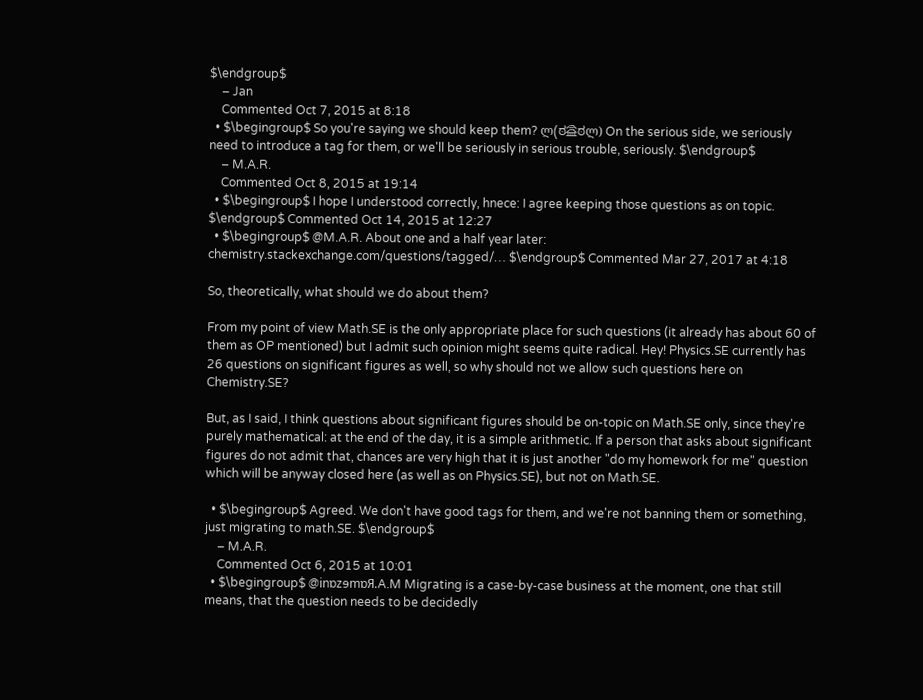$\endgroup$
    – Jan
    Commented Oct 7, 2015 at 8:18
  • $\begingroup$ So you're saying we should keep them? ლ(ಠ益ಠლ) On the serious side, we seriously need to introduce a tag for them, or we'll be seriously in serious trouble, seriously. $\endgroup$
    – M.A.R.
    Commented Oct 8, 2015 at 19:14
  • $\begingroup$ I hope I understood correctly, hnece: I agree keeping those questions as on topic. $\endgroup$ Commented Oct 14, 2015 at 12:27
  • $\begingroup$ @M.A.R. About one and a half year later: chemistry.stackexchange.com/questions/tagged/… $\endgroup$ Commented Mar 27, 2017 at 4:18

So, theoretically, what should we do about them?

From my point of view Math.SE is the only appropriate place for such questions (it already has about 60 of them as OP mentioned) but I admit such opinion might seems quite radical. Hey! Physics.SE currently has 26 questions on significant figures as well, so why should not we allow such questions here on Chemistry.SE?

But, as I said, I think questions about significant figures should be on-topic on Math.SE only, since they're purely mathematical: at the end of the day, it is a simple arithmetic. If a person that asks about significant figures do not admit that, chances are very high that it is just another "do my homework for me" question which will be anyway closed here (as well as on Physics.SE), but not on Math.SE.

  • $\begingroup$ Agreed. We don't have good tags for them, and we're not banning them or something, just migrating to math.SE. $\endgroup$
    – M.A.R.
    Commented Oct 6, 2015 at 10:01
  • $\begingroup$ @inɒzɘmɒЯ.A.M Migrating is a case-by-case business at the moment, one that still means, that the question needs to be decidedly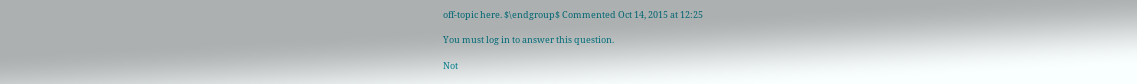off-topic here. $\endgroup$ Commented Oct 14, 2015 at 12:25

You must log in to answer this question.

Not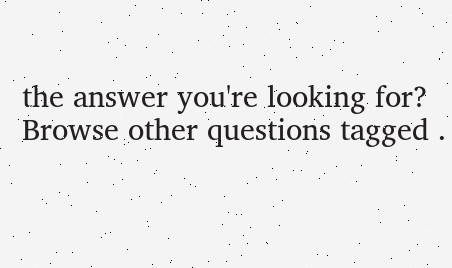the answer you're looking for? Browse other questions tagged .